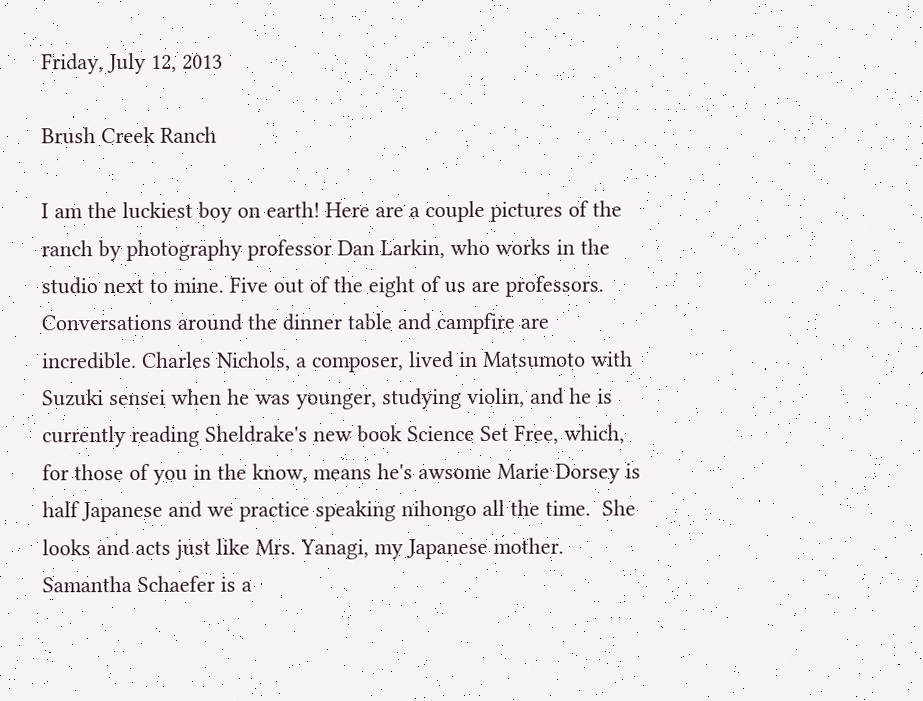Friday, July 12, 2013

Brush Creek Ranch

I am the luckiest boy on earth! Here are a couple pictures of the ranch by photography professor Dan Larkin, who works in the studio next to mine. Five out of the eight of us are professors. Conversations around the dinner table and campfire are incredible. Charles Nichols, a composer, lived in Matsumoto with Suzuki sensei when he was younger, studying violin, and he is currently reading Sheldrake's new book Science Set Free, which, for those of you in the know, means he's awsome Marie Dorsey is half Japanese and we practice speaking nihongo all the time.  She looks and acts just like Mrs. Yanagi, my Japanese mother. Samantha Schaefer is a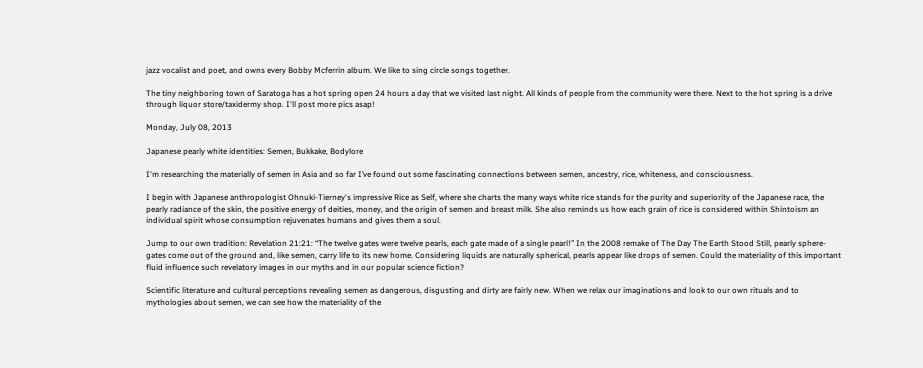jazz vocalist and poet, and owns every Bobby Mcferrin album. We like to sing circle songs together.

The tiny neighboring town of Saratoga has a hot spring open 24 hours a day that we visited last night. All kinds of people from the community were there. Next to the hot spring is a drive through liquor store/taxidermy shop. I'll post more pics asap!

Monday, July 08, 2013

Japanese pearly white identities: Semen, Bukkake, Bodylore

I'm researching the materially of semen in Asia and so far I’ve found out some fascinating connections between semen, ancestry, rice, whiteness, and consciousness.

I begin with Japanese anthropologist Ohnuki-Tierney's impressive Rice as Self, where she charts the many ways white rice stands for the purity and superiority of the Japanese race, the pearly radiance of the skin, the positive energy of deities, money, and the origin of semen and breast milk. She also reminds us how each grain of rice is considered within Shintoism an individual spirit whose consumption rejuvenates humans and gives them a soul.

Jump to our own tradition: Revelation 21:21: “The twelve gates were twelve pearls, each gate made of a single pearl!” In the 2008 remake of The Day The Earth Stood Still, pearly sphere-gates come out of the ground and, like semen, carry life to its new home. Considering liquids are naturally spherical, pearls appear like drops of semen. Could the materiality of this important fluid influence such revelatory images in our myths and in our popular science fiction?

Scientific literature and cultural perceptions revealing semen as dangerous, disgusting and dirty are fairly new. When we relax our imaginations and look to our own rituals and to mythologies about semen, we can see how the materiality of the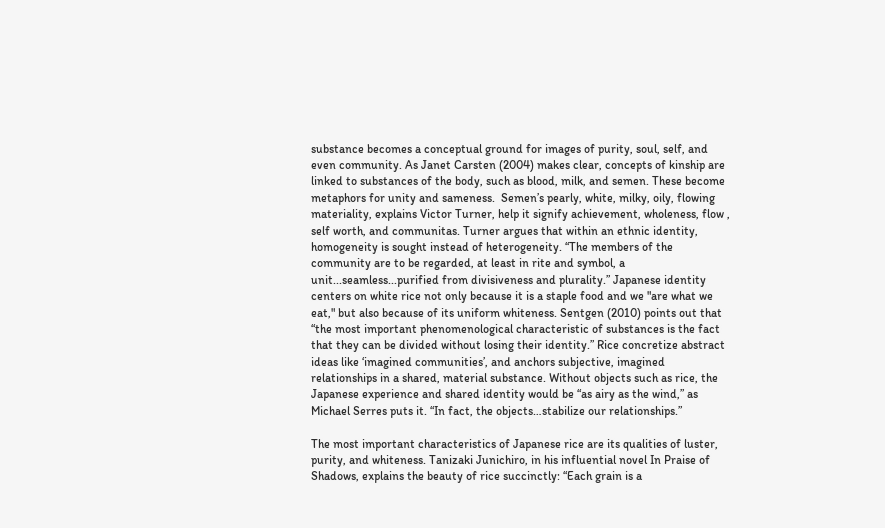substance becomes a conceptual ground for images of purity, soul, self, and even community. As Janet Carsten (2004) makes clear, concepts of kinship are linked to substances of the body, such as blood, milk, and semen. These become metaphors for unity and sameness.  Semen’s pearly, white, milky, oily, flowing materiality, explains Victor Turner, help it signify achievement, wholeness, flow , self worth, and communitas. Turner argues that within an ethnic identity, homogeneity is sought instead of heterogeneity. “The members of the community are to be regarded, at least in rite and symbol, a unit...seamless...purified from divisiveness and plurality.” Japanese identity centers on white rice not only because it is a staple food and we "are what we eat," but also because of its uniform whiteness. Sentgen (2010) points out that “the most important phenomenological characteristic of substances is the fact that they can be divided without losing their identity.” Rice concretize abstract ideas like ‘imagined communities’, and anchors subjective, imagined relationships in a shared, material substance. Without objects such as rice, the Japanese experience and shared identity would be “as airy as the wind,” as  Michael Serres puts it. “In fact, the objects…stabilize our relationships.”

The most important characteristics of Japanese rice are its qualities of luster, purity, and whiteness. Tanizaki Junichiro, in his influential novel In Praise of Shadows, explains the beauty of rice succinctly: “Each grain is a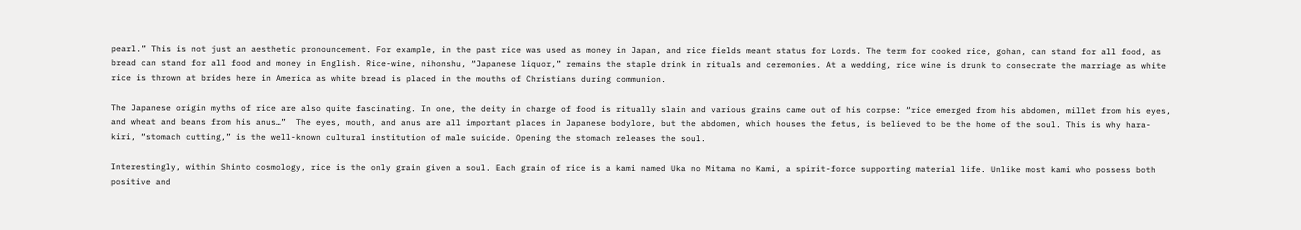pearl.” This is not just an aesthetic pronouncement. For example, in the past rice was used as money in Japan, and rice fields meant status for Lords. The term for cooked rice, gohan, can stand for all food, as bread can stand for all food and money in English. Rice-wine, nihonshu, “Japanese liquor,” remains the staple drink in rituals and ceremonies. At a wedding, rice wine is drunk to consecrate the marriage as white rice is thrown at brides here in America as white bread is placed in the mouths of Christians during communion.

The Japanese origin myths of rice are also quite fascinating. In one, the deity in charge of food is ritually slain and various grains came out of his corpse: “rice emerged from his abdomen, millet from his eyes, and wheat and beans from his anus…”  The eyes, mouth, and anus are all important places in Japanese bodylore, but the abdomen, which houses the fetus, is believed to be the home of the soul. This is why hara-kiri, “stomach cutting,” is the well-known cultural institution of male suicide. Opening the stomach releases the soul.

Interestingly, within Shinto cosmology, rice is the only grain given a soul. Each grain of rice is a kami named Uka no Mitama no Kami, a spirit-force supporting material life. Unlike most kami who possess both positive and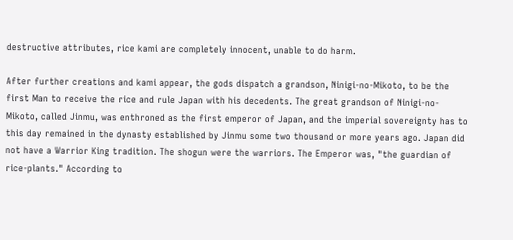destructive attributes, rice kami are completely innocent, unable to do harm.

After further creations and kami appear, the gods dispatch a grandson, Ninigi-no-Mikoto, to be the first Man to receive the rice and rule Japan with his decedents. The great grandson of Ninigi-no-Mikoto, called Jinmu, was enthroned as the first emperor of Japan, and the imperial sovereignty has to this day remained in the dynasty established by Jinmu some two thousand or more years ago. Japan did not have a Warrior King tradition. The shogun were the warriors. The Emperor was, "the guardian of rice-plants." According to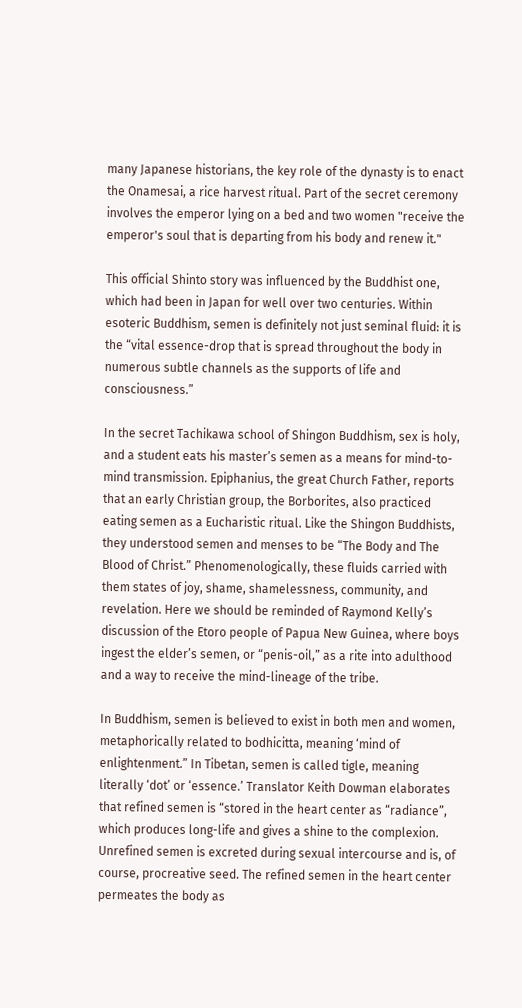many Japanese historians, the key role of the dynasty is to enact the Onamesai, a rice harvest ritual. Part of the secret ceremony involves the emperor lying on a bed and two women "receive the emperor's soul that is departing from his body and renew it."

This official Shinto story was influenced by the Buddhist one, which had been in Japan for well over two centuries. Within esoteric Buddhism, semen is definitely not just seminal fluid: it is the “vital essence-drop that is spread throughout the body in numerous subtle channels as the supports of life and consciousness.”

In the secret Tachikawa school of Shingon Buddhism, sex is holy, and a student eats his master’s semen as a means for mind-to-mind transmission. Epiphanius, the great Church Father, reports that an early Christian group, the Borborites, also practiced eating semen as a Eucharistic ritual. Like the Shingon Buddhists, they understood semen and menses to be “The Body and The Blood of Christ.” Phenomenologically, these fluids carried with them states of joy, shame, shamelessness, community, and revelation. Here we should be reminded of Raymond Kelly’s discussion of the Etoro people of Papua New Guinea, where boys ingest the elder’s semen, or “penis-oil,” as a rite into adulthood and a way to receive the mind-lineage of the tribe.

In Buddhism, semen is believed to exist in both men and women, metaphorically related to bodhicitta, meaning ‘mind of enlightenment.” In Tibetan, semen is called tigle, meaning literally ‘dot’ or ‘essence.’ Translator Keith Dowman elaborates that refined semen is “stored in the heart center as “radiance”, which produces long-life and gives a shine to the complexion. Unrefined semen is excreted during sexual intercourse and is, of course, procreative seed. The refined semen in the heart center permeates the body as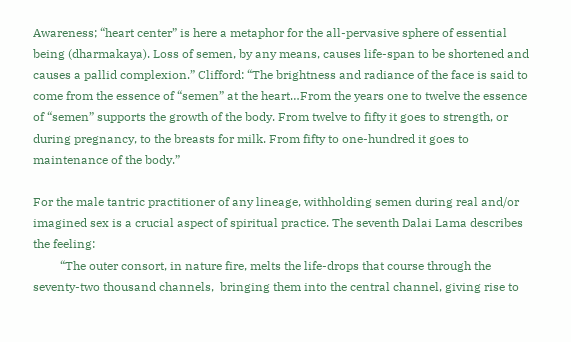Awareness; “heart center” is here a metaphor for the all-pervasive sphere of essential being (dharmakaya). Loss of semen, by any means, causes life-span to be shortened and causes a pallid complexion.” Clifford: “The brightness and radiance of the face is said to come from the essence of “semen” at the heart…From the years one to twelve the essence of “semen” supports the growth of the body. From twelve to fifty it goes to strength, or during pregnancy, to the breasts for milk. From fifty to one-hundred it goes to maintenance of the body.”

For the male tantric practitioner of any lineage, withholding semen during real and/or imagined sex is a crucial aspect of spiritual practice. The seventh Dalai Lama describes the feeling:
         “The outer consort, in nature fire, melts the life-drops that course through the seventy-two thousand channels,  bringing them into the central channel, giving rise to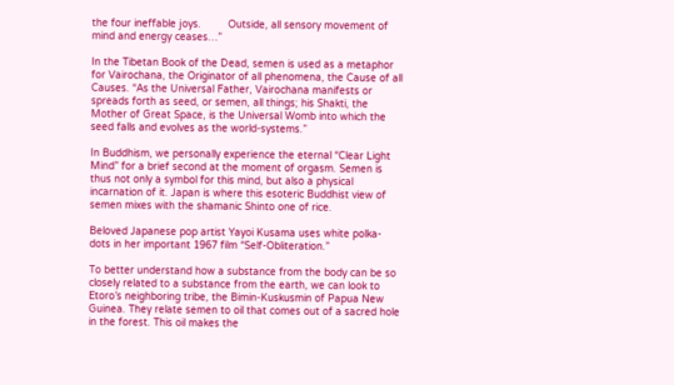the four ineffable joys.         Outside, all sensory movement of mind and energy ceases…”

In the Tibetan Book of the Dead, semen is used as a metaphor for Vairochana, the Originator of all phenomena, the Cause of all Causes. “As the Universal Father, Vairochana manifests or spreads forth as seed, or semen, all things; his Shakti, the Mother of Great Space, is the Universal Womb into which the seed falls and evolves as the world-systems.”

In Buddhism, we personally experience the eternal “Clear Light Mind” for a brief second at the moment of orgasm. Semen is thus not only a symbol for this mind, but also a physical incarnation of it. Japan is where this esoteric Buddhist view of semen mixes with the shamanic Shinto one of rice.

Beloved Japanese pop artist Yayoi Kusama uses white polka-dots in her important 1967 film “Self-Obliteration.”

To better understand how a substance from the body can be so closely related to a substance from the earth, we can look to Etoro’s neighboring tribe, the Bimin-Kuskusmin of Papua New Guinea. They relate semen to oil that comes out of a sacred hole in the forest. This oil makes the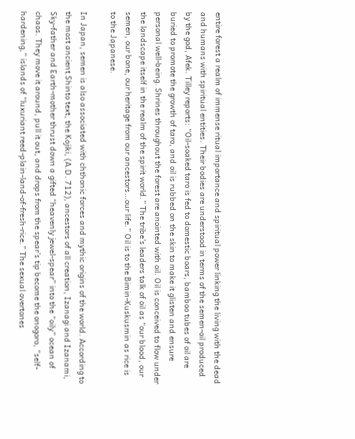entire forest a realm of immense ritual importance and spiritual power linking the living with the dead and humans with spiritual entities. Their bodies are understood in terms of the semen-oil produced by the god, Afek. Tilley reports: “Oil-soaked taro is fed to domestic boars, bamboo tubes of oil are buried to promote the growth of taro, and oil is rubbed on the skin to make it glisten and ensure personal well-being. Shrines throughout the forest are anointed with oil. Oil is conceived to flow under the landscape itself in the realm of the spirit world.” The tribe’s leaders talk of oil as “our blood, our semen, our bone, our heritage from our ancestors…our life.” Oil is to the Bimin-Kuskusmin as rice is to the Japanese.

In Japan, semen is also associated with chthonic forces and mythic origins of the world. According to the most ancient Shinto text, the Kojiki, (A.D. 712), ancestors of all creation, Izanagi and Izanami, Sky-father and Earth-mother thrust down a gifted “heavenly jewel-spear” into the “oily” ocean of chaos. They move it around, pull it out, and drops from the spear’s tip become the onogoro, “self-hardening,” islands of “luxuriant reed-plain-land-of-fresh-rice.” The sexual overtones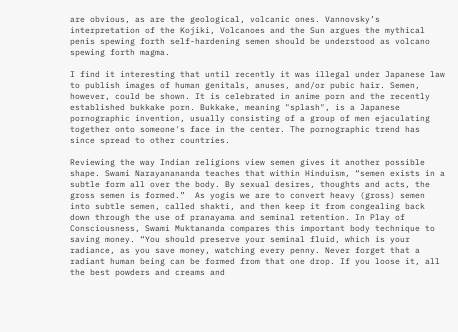are obvious, as are the geological, volcanic ones. Vannovsky’s interpretation of the Kojiki, Volcanoes and the Sun argues the mythical penis spewing forth self-hardening semen should be understood as volcano spewing forth magma.

I find it interesting that until recently it was illegal under Japanese law to publish images of human genitals, anuses, and/or pubic hair. Semen, however, could be shown. It is celebrated in anime porn and the recently established bukkake porn. Bukkake, meaning "splash", is a Japanese pornographic invention, usually consisting of a group of men ejaculating together onto someone's face in the center. The pornographic trend has since spread to other countries.

Reviewing the way Indian religions view semen gives it another possible shape. Swami Narayanananda teaches that within Hinduism, “semen exists in a subtle form all over the body. By sexual desires, thoughts and acts, the gross semen is formed.”  As yogis we are to convert heavy (gross) semen into subtle semen, called shakti, and then keep it from congealing back down through the use of pranayama and seminal retention. In Play of Consciousness, Swami Muktananda compares this important body technique to saving money. “You should preserve your seminal fluid, which is your radiance, as you save money, watching every penny. Never forget that a radiant human being can be formed from that one drop. If you loose it, all the best powders and creams and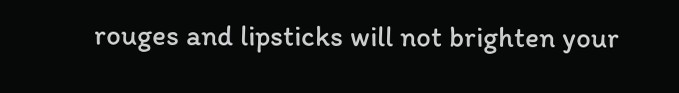rouges and lipsticks will not brighten your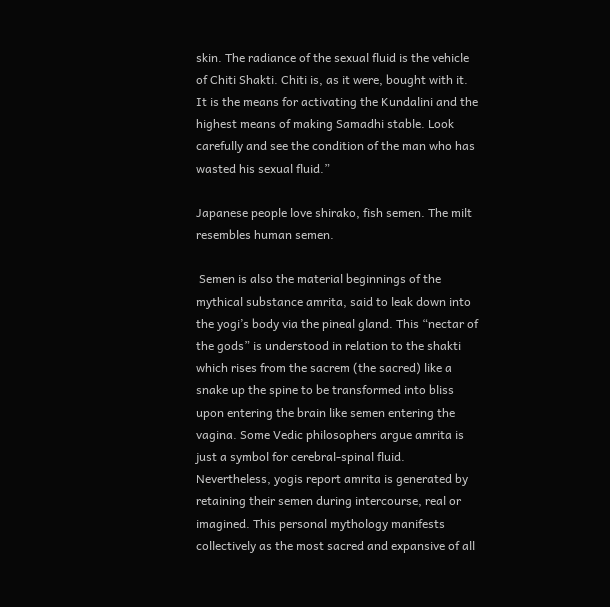skin. The radiance of the sexual fluid is the vehicle of Chiti Shakti. Chiti is, as it were, bought with it. It is the means for activating the Kundalini and the highest means of making Samadhi stable. Look carefully and see the condition of the man who has wasted his sexual fluid.”

Japanese people love shirako, fish semen. The milt resembles human semen.

 Semen is also the material beginnings of the mythical substance amrita, said to leak down into the yogi’s body via the pineal gland. This “nectar of the gods” is understood in relation to the shakti which rises from the sacrem (the sacred) like a snake up the spine to be transformed into bliss upon entering the brain like semen entering the vagina. Some Vedic philosophers argue amrita is just a symbol for cerebral-spinal fluid. Nevertheless, yogis report amrita is generated by retaining their semen during intercourse, real or imagined. This personal mythology manifests collectively as the most sacred and expansive of all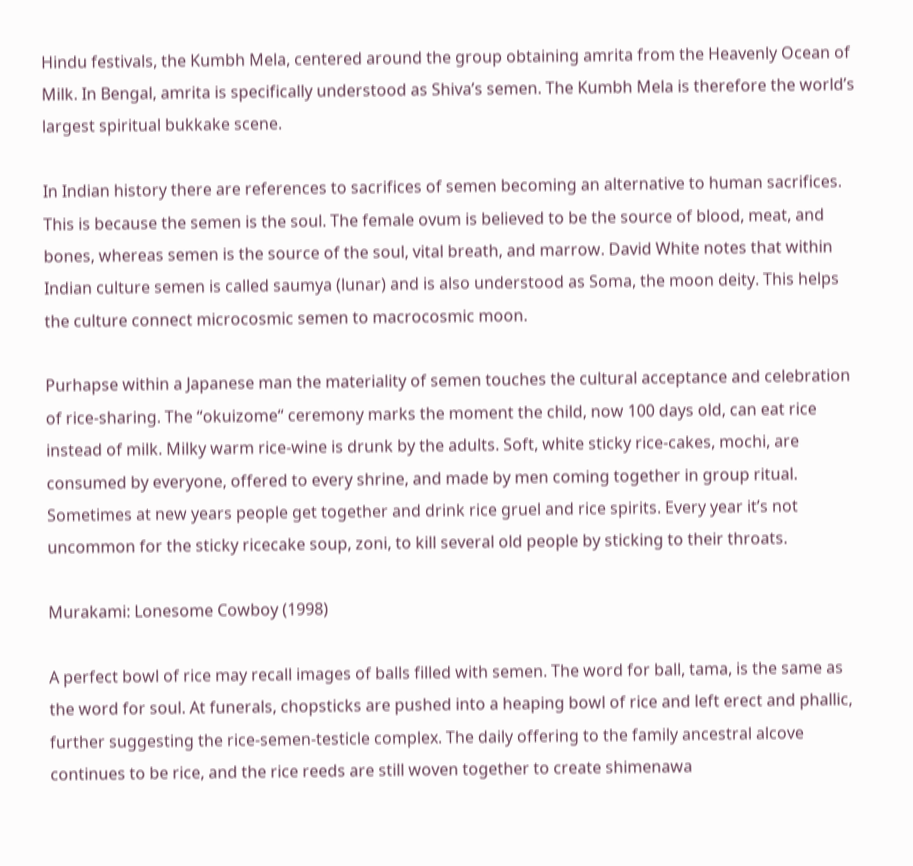Hindu festivals, the Kumbh Mela, centered around the group obtaining amrita from the Heavenly Ocean of Milk. In Bengal, amrita is specifically understood as Shiva’s semen. The Kumbh Mela is therefore the world’s largest spiritual bukkake scene.

In Indian history there are references to sacrifices of semen becoming an alternative to human sacrifices. This is because the semen is the soul. The female ovum is believed to be the source of blood, meat, and bones, whereas semen is the source of the soul, vital breath, and marrow. David White notes that within Indian culture semen is called saumya (lunar) and is also understood as Soma, the moon deity. This helps the culture connect microcosmic semen to macrocosmic moon.

Purhapse within a Japanese man the materiality of semen touches the cultural acceptance and celebration of rice-sharing. The “okuizome“ ceremony marks the moment the child, now 100 days old, can eat rice instead of milk. Milky warm rice-wine is drunk by the adults. Soft, white sticky rice-cakes, mochi, are consumed by everyone, offered to every shrine, and made by men coming together in group ritual. Sometimes at new years people get together and drink rice gruel and rice spirits. Every year it’s not uncommon for the sticky ricecake soup, zoni, to kill several old people by sticking to their throats.

Murakami: Lonesome Cowboy (1998)

A perfect bowl of rice may recall images of balls filled with semen. The word for ball, tama, is the same as the word for soul. At funerals, chopsticks are pushed into a heaping bowl of rice and left erect and phallic, further suggesting the rice-semen-testicle complex. The daily offering to the family ancestral alcove continues to be rice, and the rice reeds are still woven together to create shimenawa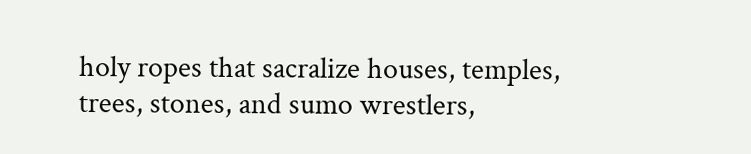holy ropes that sacralize houses, temples, trees, stones, and sumo wrestlers,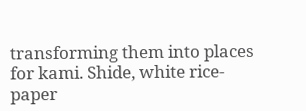transforming them into places for kami. Shide, white rice-paper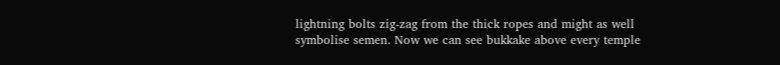lightning bolts zig-zag from the thick ropes and might as well symbolise semen. Now we can see bukkake above every temple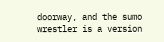doorway, and the sumo wrestler is a version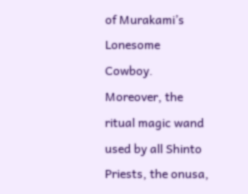of Murakami’s Lonesome Cowboy. Moreover, the ritual magic wand used by all Shinto Priests, the onusa,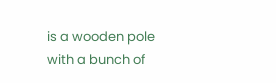is a wooden pole with a bunch of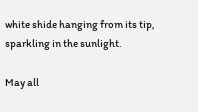white shide hanging from its tip, sparkling in the sunlight.

May all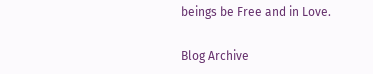beings be Free and in Love.

Blog Archive